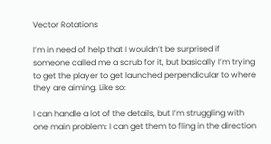Vector Rotations

I’m in need of help that I wouldn’t be surprised if someone called me a scrub for it, but basically I’m trying to get the player to get launched perpendicular to where they are aiming. Like so:

I can handle a lot of the details, but I’m struggling with one main problem: I can get them to fling in the direction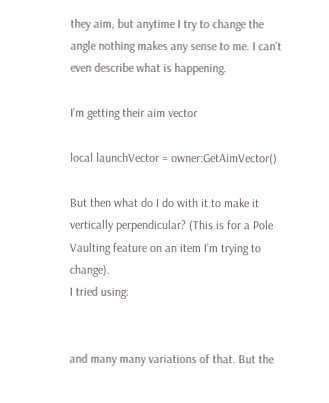they aim, but anytime I try to change the angle nothing makes any sense to me. I can’t even describe what is happening.

I’m getting their aim vector

local launchVector = owner:GetAimVector()

But then what do I do with it to make it vertically perpendicular? (This is for a Pole Vaulting feature on an item I’m trying to change).
I tried using:


and many many variations of that. But the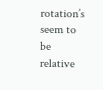rotation’s seem to be relative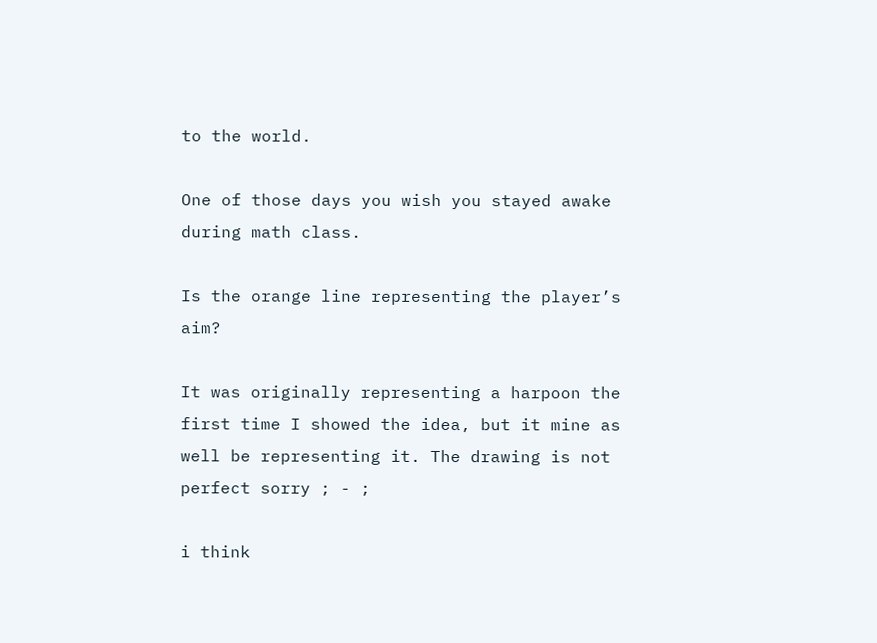to the world.

One of those days you wish you stayed awake during math class.

Is the orange line representing the player’s aim?

It was originally representing a harpoon the first time I showed the idea, but it mine as well be representing it. The drawing is not perfect sorry ; - ;

i think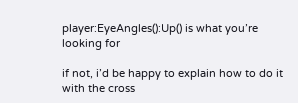player:EyeAngles():Up() is what you’re looking for

if not, i’d be happy to explain how to do it with the cross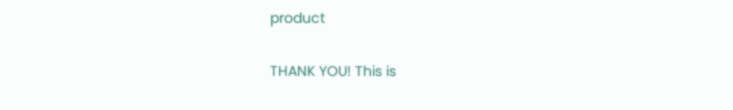product

THANK YOU! This is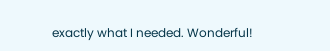exactly what I needed. Wonderful!